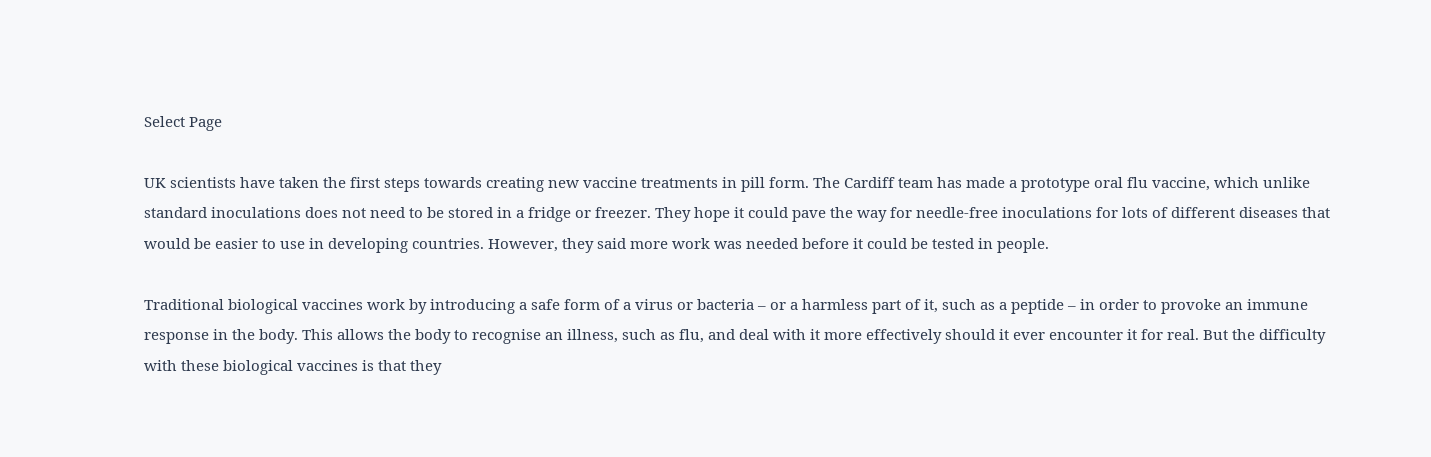Select Page

UK scientists have taken the first steps towards creating new vaccine treatments in pill form. The Cardiff team has made a prototype oral flu vaccine, which unlike standard inoculations does not need to be stored in a fridge or freezer. They hope it could pave the way for needle-free inoculations for lots of different diseases that would be easier to use in developing countries. However, they said more work was needed before it could be tested in people.

Traditional biological vaccines work by introducing a safe form of a virus or bacteria – or a harmless part of it, such as a peptide – in order to provoke an immune response in the body. This allows the body to recognise an illness, such as flu, and deal with it more effectively should it ever encounter it for real. But the difficulty with these biological vaccines is that they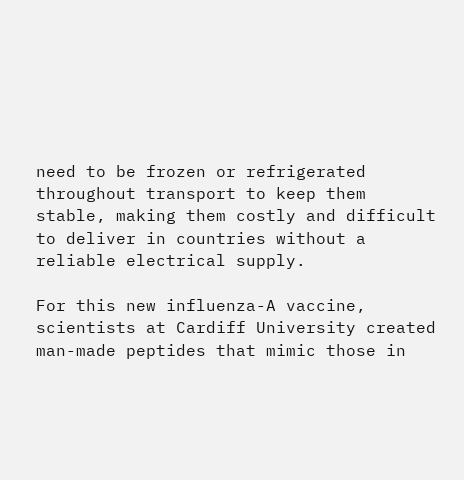need to be frozen or refrigerated throughout transport to keep them stable, making them costly and difficult to deliver in countries without a reliable electrical supply.

For this new influenza-A vaccine, scientists at Cardiff University created man-made peptides that mimic those in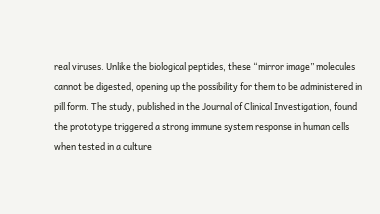real viruses. Unlike the biological peptides, these “mirror image” molecules cannot be digested, opening up the possibility for them to be administered in pill form. The study, published in the Journal of Clinical Investigation, found the prototype triggered a strong immune system response in human cells when tested in a culture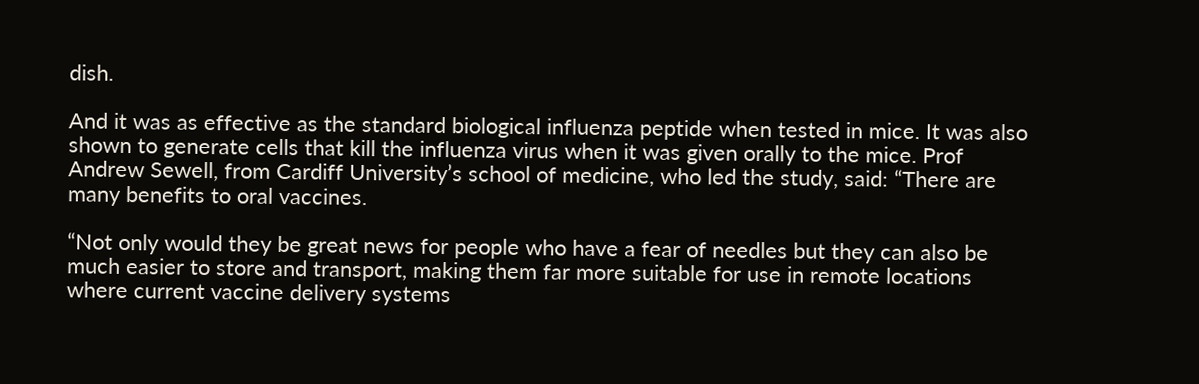dish.

And it was as effective as the standard biological influenza peptide when tested in mice. It was also shown to generate cells that kill the influenza virus when it was given orally to the mice. Prof Andrew Sewell, from Cardiff University’s school of medicine, who led the study, said: “There are many benefits to oral vaccines.

“Not only would they be great news for people who have a fear of needles but they can also be much easier to store and transport, making them far more suitable for use in remote locations where current vaccine delivery systems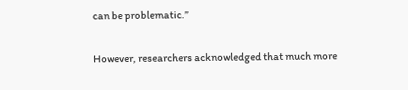can be problematic.”

However, researchers acknowledged that much more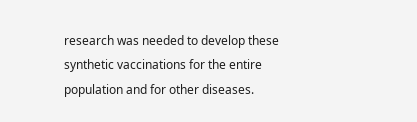research was needed to develop these synthetic vaccinations for the entire population and for other diseases.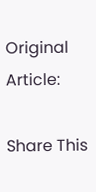Original Article:

Share This